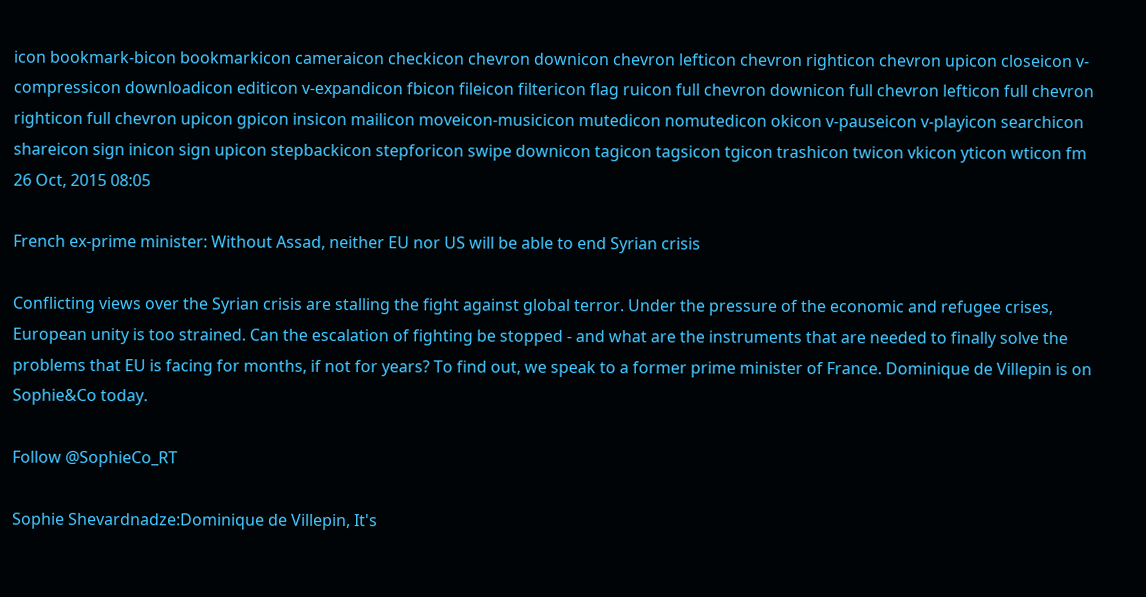icon bookmark-bicon bookmarkicon cameraicon checkicon chevron downicon chevron lefticon chevron righticon chevron upicon closeicon v-compressicon downloadicon editicon v-expandicon fbicon fileicon filtericon flag ruicon full chevron downicon full chevron lefticon full chevron righticon full chevron upicon gpicon insicon mailicon moveicon-musicicon mutedicon nomutedicon okicon v-pauseicon v-playicon searchicon shareicon sign inicon sign upicon stepbackicon stepforicon swipe downicon tagicon tagsicon tgicon trashicon twicon vkicon yticon wticon fm
26 Oct, 2015 08:05

French ex-prime minister: Without Assad, neither EU nor US will be able to end Syrian crisis

Conflicting views over the Syrian crisis are stalling the fight against global terror. Under the pressure of the economic and refugee crises, European unity is too strained. Can the escalation of fighting be stopped - and what are the instruments that are needed to finally solve the problems that EU is facing for months, if not for years? To find out, we speak to a former prime minister of France. Dominique de Villepin is on Sophie&Co today.

Follow @SophieCo_RT

Sophie Shevardnadze:Dominique de Villepin, It's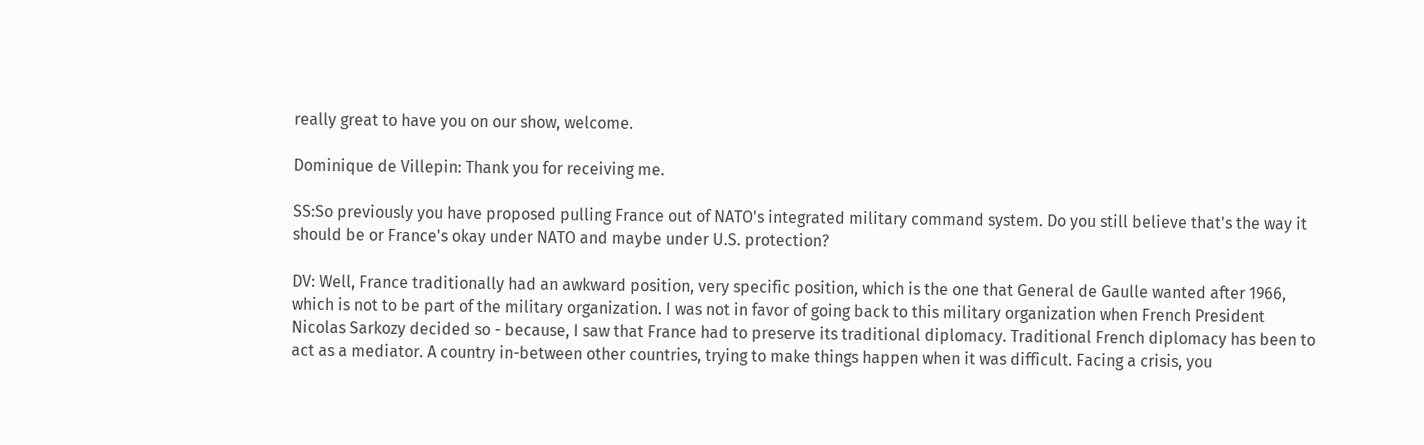really great to have you on our show, welcome.

Dominique de Villepin: Thank you for receiving me.

SS:So previously you have proposed pulling France out of NATO's integrated military command system. Do you still believe that's the way it should be or France's okay under NATO and maybe under U.S. protection?

DV: Well, France traditionally had an awkward position, very specific position, which is the one that General de Gaulle wanted after 1966, which is not to be part of the military organization. I was not in favor of going back to this military organization when French President Nicolas Sarkozy decided so - because, I saw that France had to preserve its traditional diplomacy. Traditional French diplomacy has been to act as a mediator. A country in-between other countries, trying to make things happen when it was difficult. Facing a crisis, you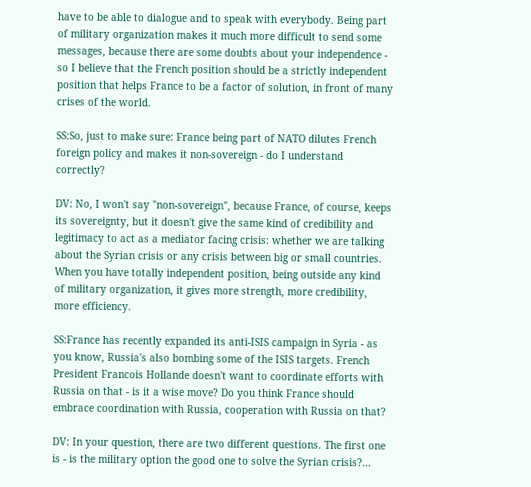have to be able to dialogue and to speak with everybody. Being part of military organization makes it much more difficult to send some messages, because there are some doubts about your independence - so I believe that the French position should be a strictly independent position that helps France to be a factor of solution, in front of many crises of the world.

SS:So, just to make sure: France being part of NATO dilutes French foreign policy and makes it non-sovereign - do I understand correctly?

DV: No, I won't say "non-sovereign", because France, of course, keeps its sovereignty, but it doesn't give the same kind of credibility and legitimacy to act as a mediator facing crisis: whether we are talking about the Syrian crisis or any crisis between big or small countries. When you have totally independent position, being outside any kind of military organization, it gives more strength, more credibility, more efficiency.

SS:France has recently expanded its anti-ISIS campaign in Syria - as you know, Russia's also bombing some of the ISIS targets. French President Francois Hollande doesn't want to coordinate efforts with Russia on that - is it a wise move? Do you think France should embrace coordination with Russia, cooperation with Russia on that?

DV: In your question, there are two different questions. The first one is - is the military option the good one to solve the Syrian crisis?...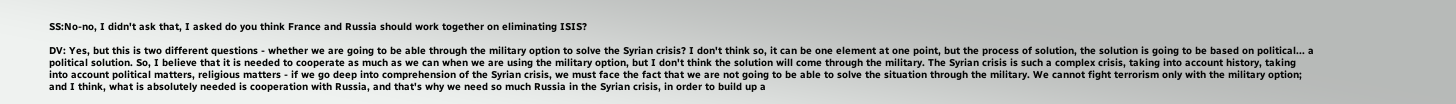SS:No-no, I didn't ask that, I asked do you think France and Russia should work together on eliminating ISIS?

DV: Yes, but this is two different questions - whether we are going to be able through the military option to solve the Syrian crisis? I don't think so, it can be one element at one point, but the process of solution, the solution is going to be based on political... a political solution. So, I believe that it is needed to cooperate as much as we can when we are using the military option, but I don't think the solution will come through the military. The Syrian crisis is such a complex crisis, taking into account history, taking into account political matters, religious matters - if we go deep into comprehension of the Syrian crisis, we must face the fact that we are not going to be able to solve the situation through the military. We cannot fight terrorism only with the military option; and I think, what is absolutely needed is cooperation with Russia, and that's why we need so much Russia in the Syrian crisis, in order to build up a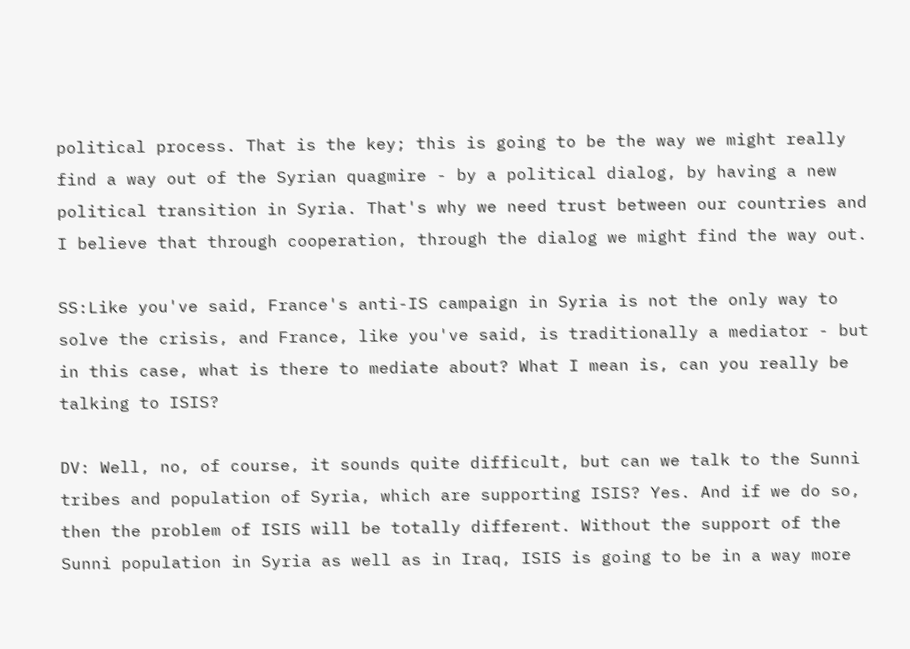political process. That is the key; this is going to be the way we might really find a way out of the Syrian quagmire - by a political dialog, by having a new political transition in Syria. That's why we need trust between our countries and I believe that through cooperation, through the dialog we might find the way out.

SS:Like you've said, France's anti-IS campaign in Syria is not the only way to solve the crisis, and France, like you've said, is traditionally a mediator - but in this case, what is there to mediate about? What I mean is, can you really be talking to ISIS?

DV: Well, no, of course, it sounds quite difficult, but can we talk to the Sunni tribes and population of Syria, which are supporting ISIS? Yes. And if we do so, then the problem of ISIS will be totally different. Without the support of the Sunni population in Syria as well as in Iraq, ISIS is going to be in a way more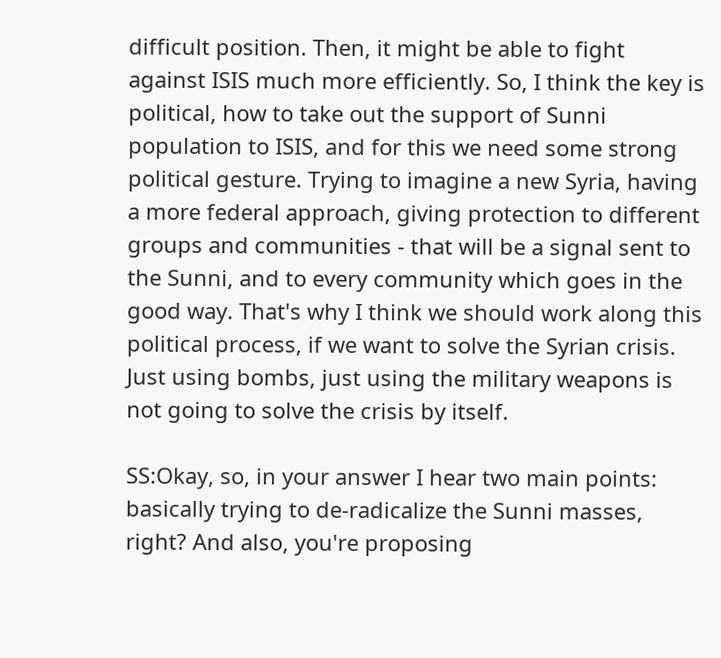difficult position. Then, it might be able to fight against ISIS much more efficiently. So, I think the key is political, how to take out the support of Sunni population to ISIS, and for this we need some strong political gesture. Trying to imagine a new Syria, having a more federal approach, giving protection to different groups and communities - that will be a signal sent to the Sunni, and to every community which goes in the good way. That's why I think we should work along this political process, if we want to solve the Syrian crisis. Just using bombs, just using the military weapons is not going to solve the crisis by itself.

SS:Okay, so, in your answer I hear two main points: basically trying to de-radicalize the Sunni masses, right? And also, you're proposing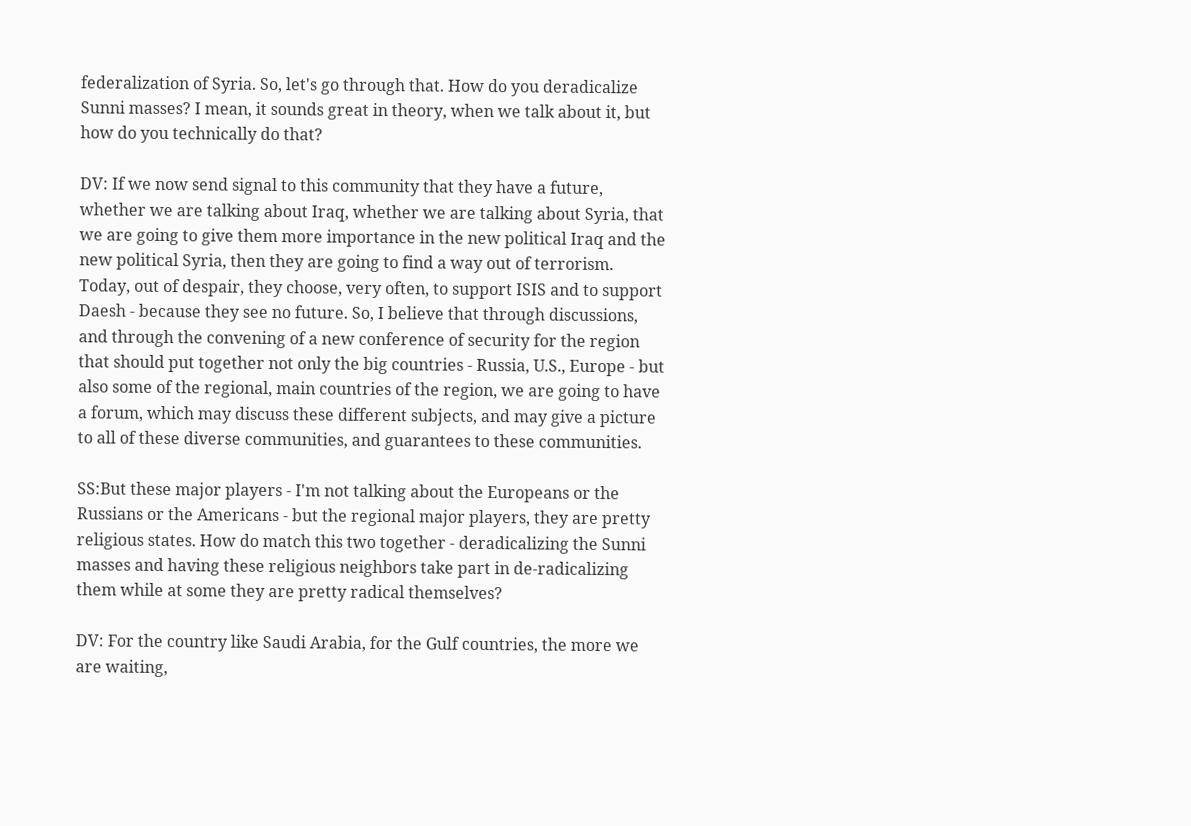federalization of Syria. So, let's go through that. How do you deradicalize Sunni masses? I mean, it sounds great in theory, when we talk about it, but how do you technically do that?

DV: If we now send signal to this community that they have a future, whether we are talking about Iraq, whether we are talking about Syria, that we are going to give them more importance in the new political Iraq and the new political Syria, then they are going to find a way out of terrorism. Today, out of despair, they choose, very often, to support ISIS and to support Daesh - because they see no future. So, I believe that through discussions, and through the convening of a new conference of security for the region that should put together not only the big countries - Russia, U.S., Europe - but also some of the regional, main countries of the region, we are going to have a forum, which may discuss these different subjects, and may give a picture to all of these diverse communities, and guarantees to these communities.

SS:But these major players - I'm not talking about the Europeans or the Russians or the Americans - but the regional major players, they are pretty religious states. How do match this two together - deradicalizing the Sunni masses and having these religious neighbors take part in de-radicalizing them while at some they are pretty radical themselves?

DV: For the country like Saudi Arabia, for the Gulf countries, the more we are waiting,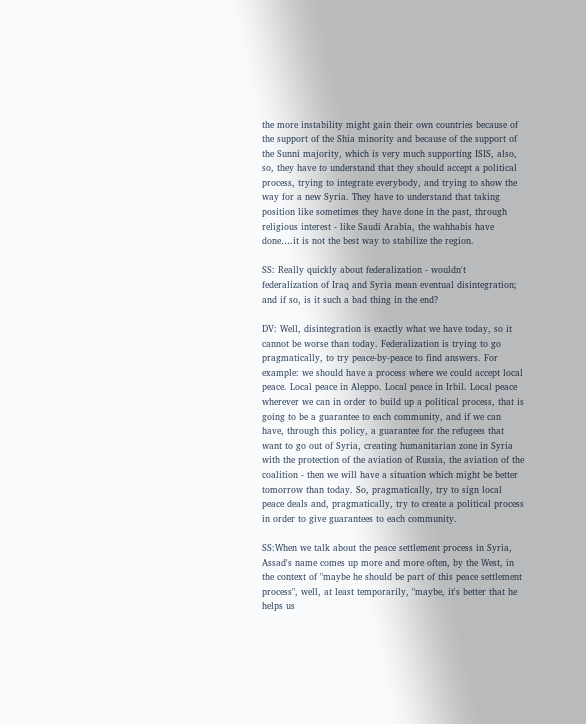the more instability might gain their own countries because of the support of the Shia minority and because of the support of the Sunni majority, which is very much supporting ISIS, also, so, they have to understand that they should accept a political process, trying to integrate everybody, and trying to show the way for a new Syria. They have to understand that taking position like sometimes they have done in the past, through religious interest - like Saudi Arabia, the wahhabis have done….it is not the best way to stabilize the region.

SS: Really quickly about federalization - wouldn't federalization of Iraq and Syria mean eventual disintegration; and if so, is it such a bad thing in the end?

DV: Well, disintegration is exactly what we have today, so it cannot be worse than today. Federalization is trying to go pragmatically, to try peace-by-peace to find answers. For example: we should have a process where we could accept local peace. Local peace in Aleppo. Local peace in Irbil. Local peace wherever we can in order to build up a political process, that is going to be a guarantee to each community, and if we can have, through this policy, a guarantee for the refugees that want to go out of Syria, creating humanitarian zone in Syria with the protection of the aviation of Russia, the aviation of the coalition - then we will have a situation which might be better tomorrow than today. So, pragmatically, try to sign local peace deals and, pragmatically, try to create a political process in order to give guarantees to each community.

SS:When we talk about the peace settlement process in Syria, Assad's name comes up more and more often, by the West, in the context of "maybe he should be part of this peace settlement process", well, at least temporarily, "maybe, it's better that he helps us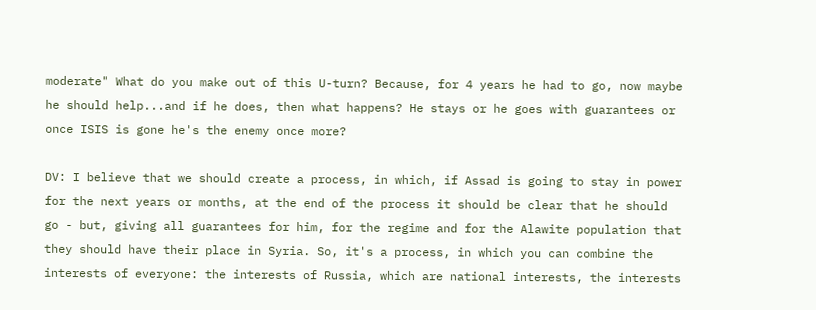moderate" What do you make out of this U-turn? Because, for 4 years he had to go, now maybe he should help...and if he does, then what happens? He stays or he goes with guarantees or once ISIS is gone he's the enemy once more?

DV: I believe that we should create a process, in which, if Assad is going to stay in power for the next years or months, at the end of the process it should be clear that he should go - but, giving all guarantees for him, for the regime and for the Alawite population that they should have their place in Syria. So, it's a process, in which you can combine the interests of everyone: the interests of Russia, which are national interests, the interests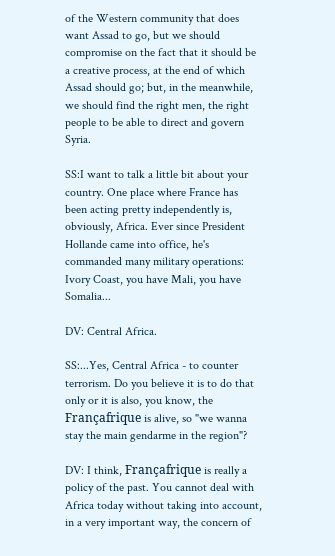of the Western community that does want Assad to go, but we should compromise on the fact that it should be a creative process, at the end of which Assad should go; but, in the meanwhile, we should find the right men, the right people to be able to direct and govern Syria.

SS:I want to talk a little bit about your country. One place where France has been acting pretty independently is, obviously, Africa. Ever since President Hollande came into office, he's commanded many military operations: Ivory Coast, you have Mali, you have Somalia...

DV: Central Africa.

SS:...Yes, Central Africa - to counter terrorism. Do you believe it is to do that only or it is also, you know, the Françafrique is alive, so "we wanna stay the main gendarme in the region"?

DV: I think, Françafrique is really a policy of the past. You cannot deal with Africa today without taking into account, in a very important way, the concern of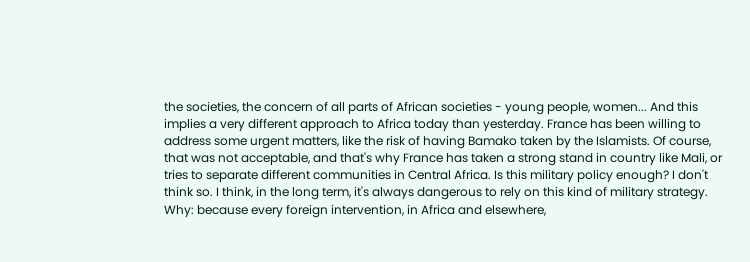the societies, the concern of all parts of African societies - young people, women... And this implies a very different approach to Africa today than yesterday. France has been willing to address some urgent matters, like the risk of having Bamako taken by the Islamists. Of course, that was not acceptable, and that's why France has taken a strong stand in country like Mali, or tries to separate different communities in Central Africa. Is this military policy enough? I don't think so. I think, in the long term, it's always dangerous to rely on this kind of military strategy. Why: because every foreign intervention, in Africa and elsewhere,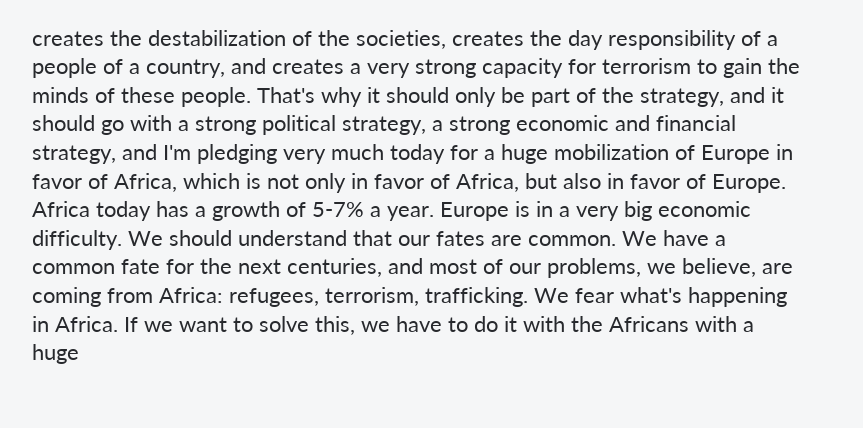creates the destabilization of the societies, creates the day responsibility of a people of a country, and creates a very strong capacity for terrorism to gain the minds of these people. That's why it should only be part of the strategy, and it should go with a strong political strategy, a strong economic and financial strategy, and I'm pledging very much today for a huge mobilization of Europe in favor of Africa, which is not only in favor of Africa, but also in favor of Europe. Africa today has a growth of 5-7% a year. Europe is in a very big economic difficulty. We should understand that our fates are common. We have a common fate for the next centuries, and most of our problems, we believe, are coming from Africa: refugees, terrorism, trafficking. We fear what's happening in Africa. If we want to solve this, we have to do it with the Africans with a huge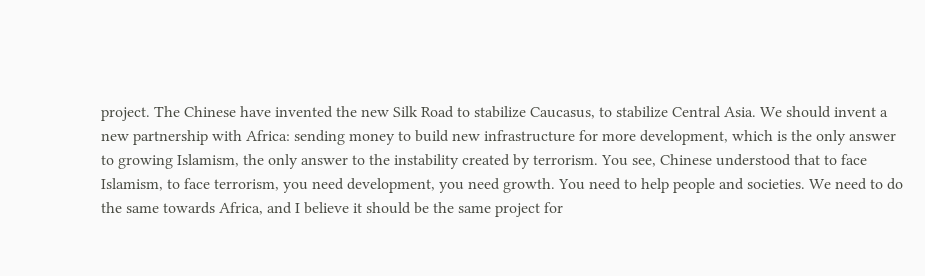project. The Chinese have invented the new Silk Road to stabilize Caucasus, to stabilize Central Asia. We should invent a new partnership with Africa: sending money to build new infrastructure for more development, which is the only answer to growing Islamism, the only answer to the instability created by terrorism. You see, Chinese understood that to face Islamism, to face terrorism, you need development, you need growth. You need to help people and societies. We need to do the same towards Africa, and I believe it should be the same project for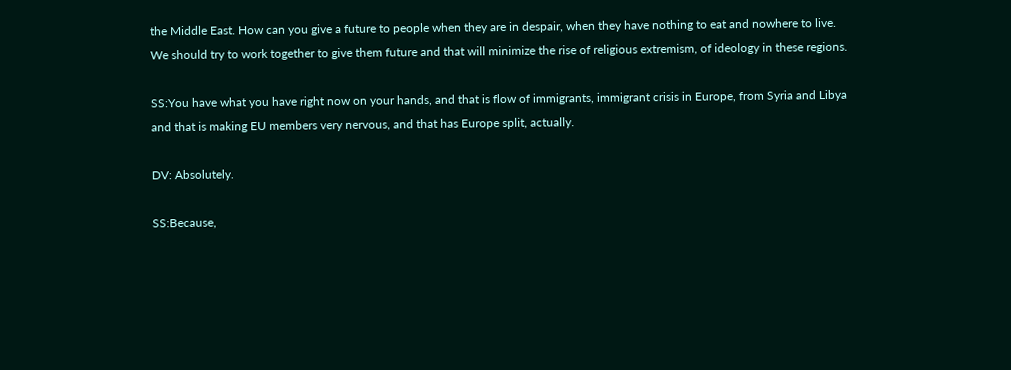the Middle East. How can you give a future to people when they are in despair, when they have nothing to eat and nowhere to live. We should try to work together to give them future and that will minimize the rise of religious extremism, of ideology in these regions.

SS:You have what you have right now on your hands, and that is flow of immigrants, immigrant crisis in Europe, from Syria and Libya and that is making EU members very nervous, and that has Europe split, actually.

DV: Absolutely.

SS:Because,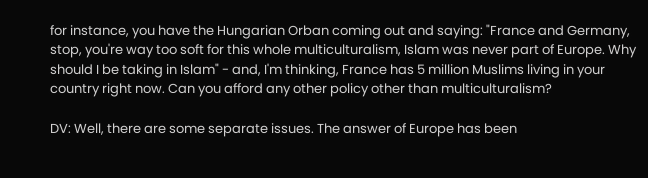for instance, you have the Hungarian Orban coming out and saying: "France and Germany, stop, you're way too soft for this whole multiculturalism, Islam was never part of Europe. Why should I be taking in Islam" - and, I'm thinking, France has 5 million Muslims living in your country right now. Can you afford any other policy other than multiculturalism?

DV: Well, there are some separate issues. The answer of Europe has been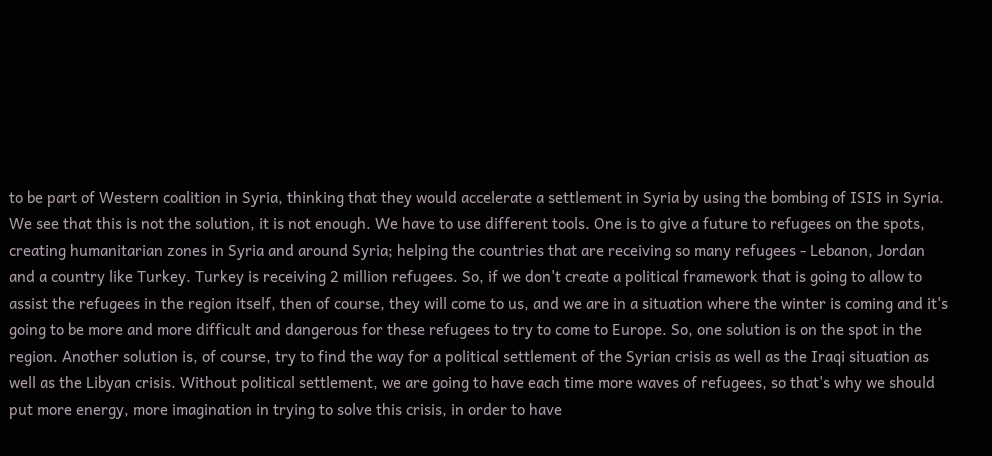to be part of Western coalition in Syria, thinking that they would accelerate a settlement in Syria by using the bombing of ISIS in Syria. We see that this is not the solution, it is not enough. We have to use different tools. One is to give a future to refugees on the spots, creating humanitarian zones in Syria and around Syria; helping the countries that are receiving so many refugees - Lebanon, Jordan and a country like Turkey. Turkey is receiving 2 million refugees. So, if we don't create a political framework that is going to allow to assist the refugees in the region itself, then of course, they will come to us, and we are in a situation where the winter is coming and it's going to be more and more difficult and dangerous for these refugees to try to come to Europe. So, one solution is on the spot in the region. Another solution is, of course, try to find the way for a political settlement of the Syrian crisis as well as the Iraqi situation as well as the Libyan crisis. Without political settlement, we are going to have each time more waves of refugees, so that's why we should put more energy, more imagination in trying to solve this crisis, in order to have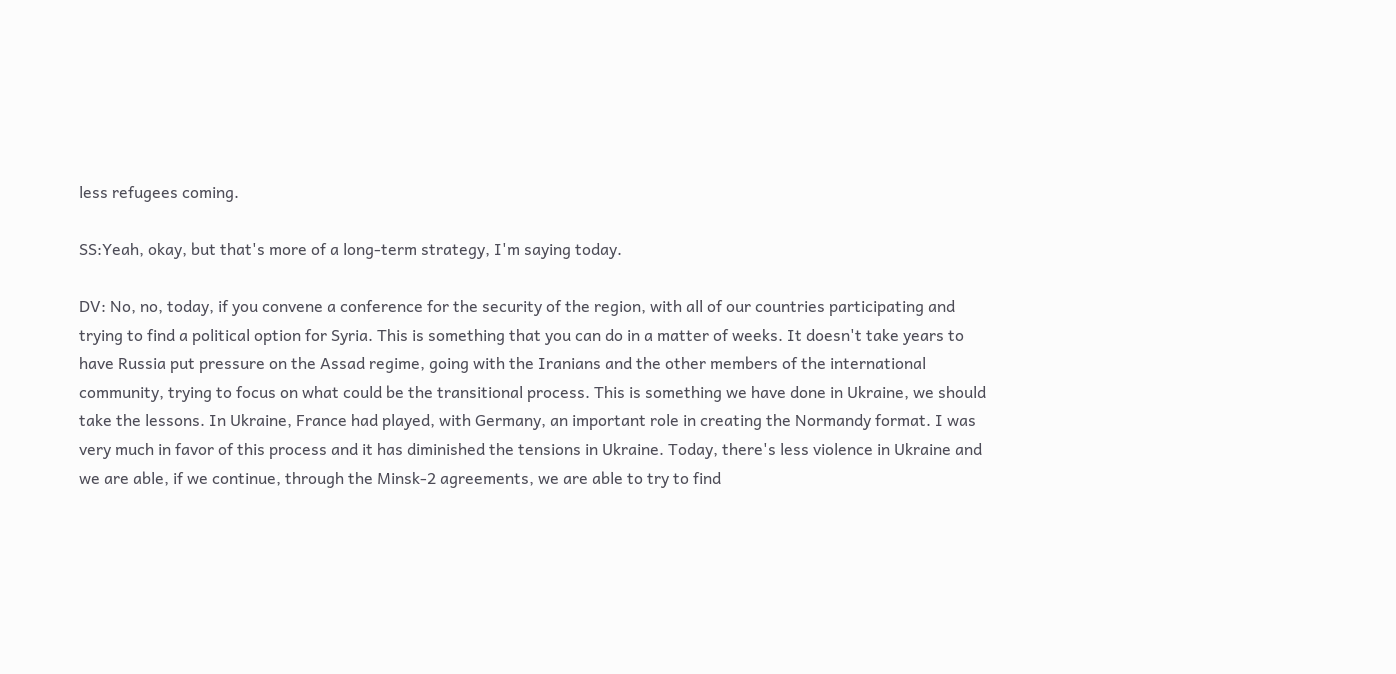less refugees coming.

SS:Yeah, okay, but that's more of a long-term strategy, I'm saying today.

DV: No, no, today, if you convene a conference for the security of the region, with all of our countries participating and trying to find a political option for Syria. This is something that you can do in a matter of weeks. It doesn't take years to have Russia put pressure on the Assad regime, going with the Iranians and the other members of the international community, trying to focus on what could be the transitional process. This is something we have done in Ukraine, we should take the lessons. In Ukraine, France had played, with Germany, an important role in creating the Normandy format. I was very much in favor of this process and it has diminished the tensions in Ukraine. Today, there's less violence in Ukraine and we are able, if we continue, through the Minsk-2 agreements, we are able to try to find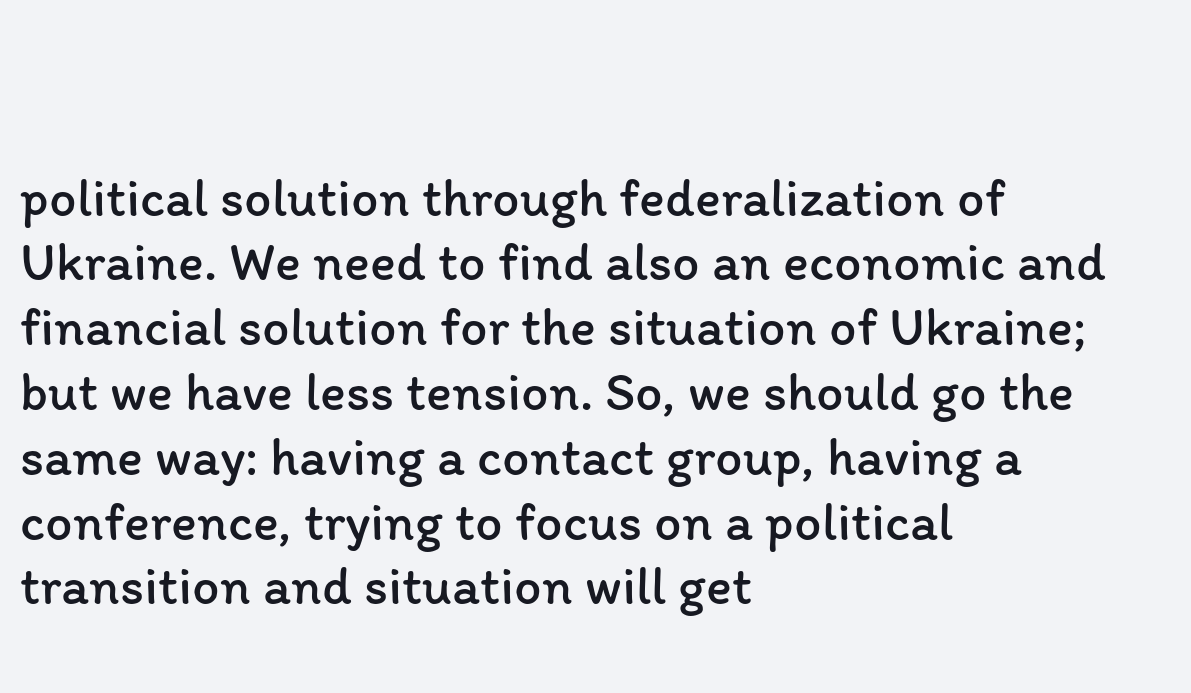political solution through federalization of Ukraine. We need to find also an economic and financial solution for the situation of Ukraine; but we have less tension. So, we should go the same way: having a contact group, having a conference, trying to focus on a political transition and situation will get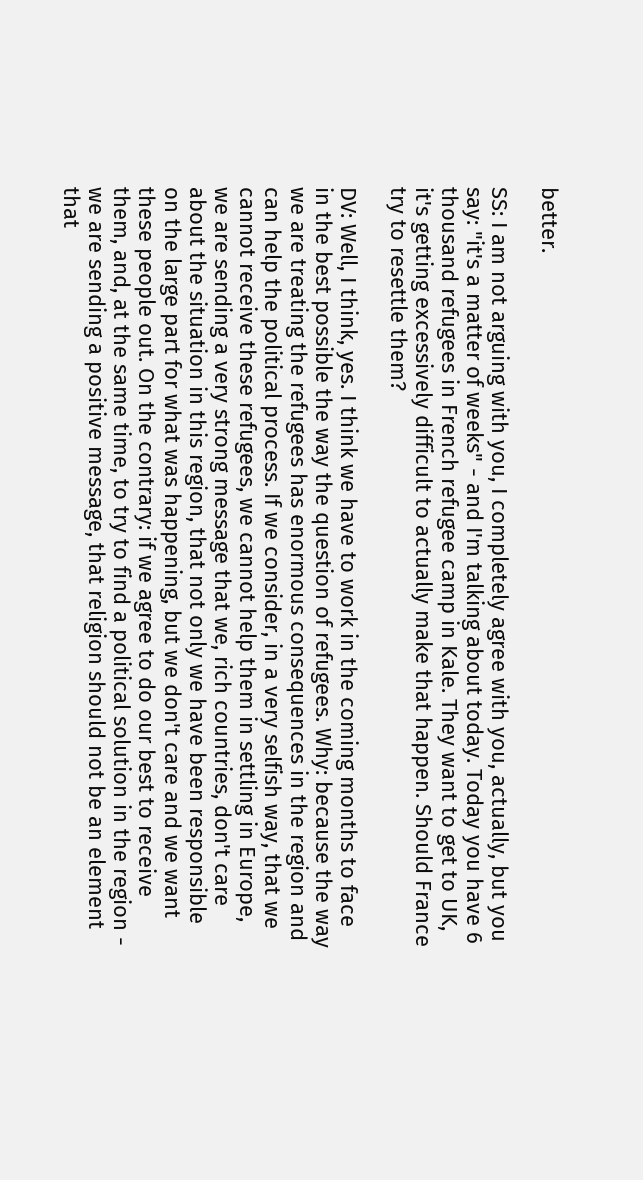better.

SS: I am not arguing with you, I completely agree with you, actually, but you say: "it's a matter of weeks" - and I'm talking about today. Today you have 6 thousand refugees in French refugee camp in Kale. They want to get to UK, it's getting excessively difficult to actually make that happen. Should France try to resettle them?

DV: Well, I think, yes. I think we have to work in the coming months to face in the best possible the way the question of refugees. Why: because the way we are treating the refugees has enormous consequences in the region and can help the political process. If we consider, in a very selfish way, that we cannot receive these refugees, we cannot help them in settling in Europe, we are sending a very strong message that we, rich countries, don't care about the situation in this region, that not only we have been responsible on the large part for what was happening, but we don't care and we want these people out. On the contrary: if we agree to do our best to receive them, and, at the same time, to try to find a political solution in the region - we are sending a positive message, that religion should not be an element that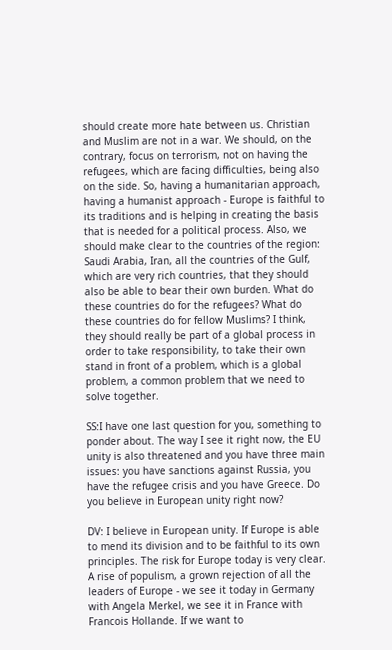should create more hate between us. Christian and Muslim are not in a war. We should, on the contrary, focus on terrorism, not on having the refugees, which are facing difficulties, being also on the side. So, having a humanitarian approach, having a humanist approach - Europe is faithful to its traditions and is helping in creating the basis that is needed for a political process. Also, we should make clear to the countries of the region: Saudi Arabia, Iran, all the countries of the Gulf, which are very rich countries, that they should also be able to bear their own burden. What do these countries do for the refugees? What do these countries do for fellow Muslims? I think, they should really be part of a global process in order to take responsibility, to take their own stand in front of a problem, which is a global problem, a common problem that we need to solve together.

SS:I have one last question for you, something to ponder about. The way I see it right now, the EU unity is also threatened and you have three main issues: you have sanctions against Russia, you have the refugee crisis and you have Greece. Do you believe in European unity right now?

DV: I believe in European unity. If Europe is able to mend its division and to be faithful to its own principles. The risk for Europe today is very clear. A rise of populism, a grown rejection of all the leaders of Europe - we see it today in Germany with Angela Merkel, we see it in France with Francois Hollande. If we want to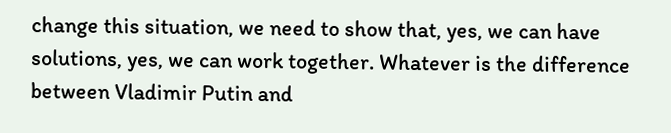change this situation, we need to show that, yes, we can have solutions, yes, we can work together. Whatever is the difference between Vladimir Putin and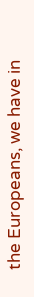the Europeans, we have in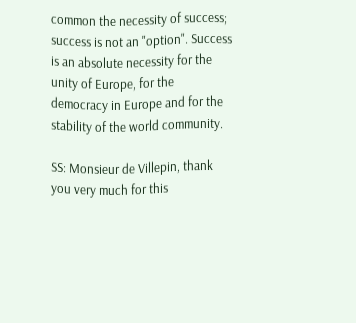common the necessity of success; success is not an "option". Success is an absolute necessity for the unity of Europe, for the democracy in Europe and for the stability of the world community.

SS: Monsieur de Villepin, thank you very much for this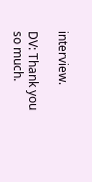interview.

DV: Thank you so much.